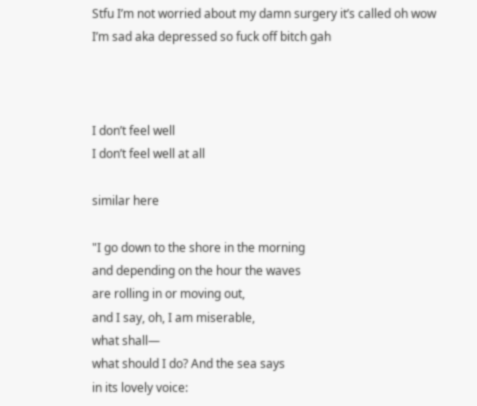Stfu I’m not worried about my damn surgery it’s called oh wow I’m sad aka depressed so fuck off bitch gah



I don’t feel well
I don’t feel well at all

similar here

"I go down to the shore in the morning
and depending on the hour the waves
are rolling in or moving out,
and I say, oh, I am miserable,
what shall—
what should I do? And the sea says
in its lovely voice: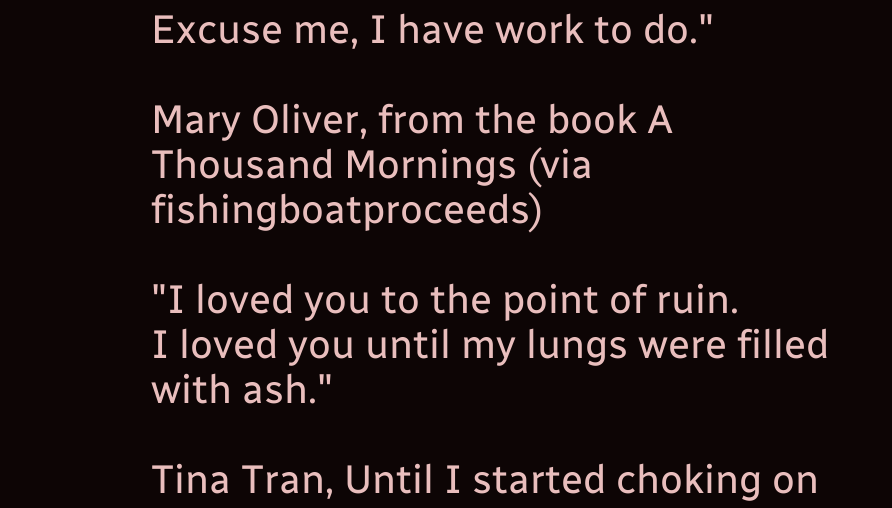Excuse me, I have work to do."

Mary Oliver, from the book A Thousand Mornings (via fishingboatproceeds)

"I loved you to the point of ruin.
I loved you until my lungs were filled with ash."

Tina Tran, Until I started choking on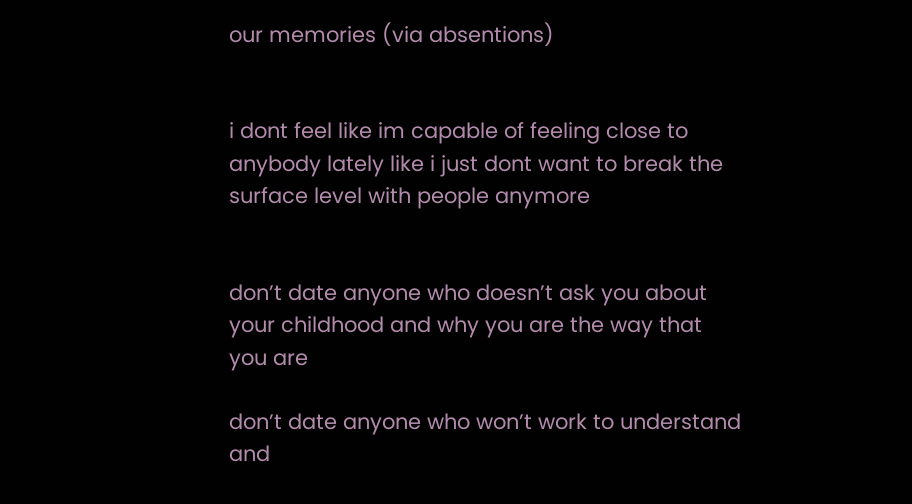our memories (via absentions)


i dont feel like im capable of feeling close to anybody lately like i just dont want to break the surface level with people anymore


don’t date anyone who doesn’t ask you about your childhood and why you are the way that you are

don’t date anyone who won’t work to understand and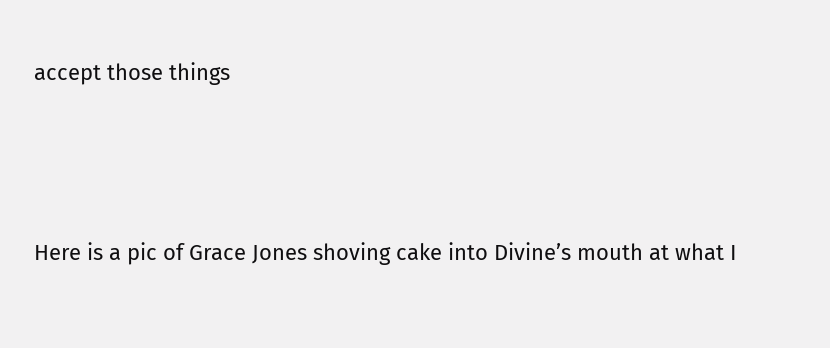accept those things



Here is a pic of Grace Jones shoving cake into Divine’s mouth at what I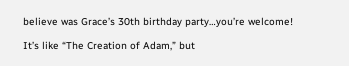believe was Grace’s 30th birthday party…you’re welcome!

It’s like “The Creation of Adam,” but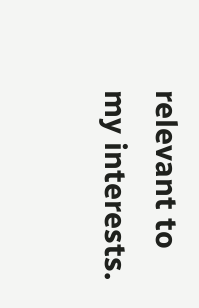relevant to my interests.